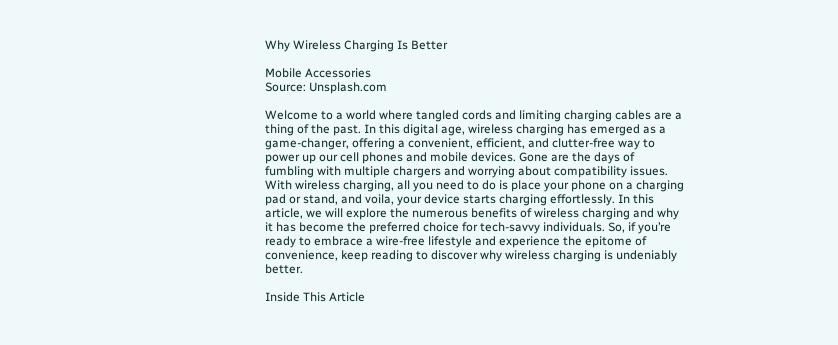Why Wireless Charging Is Better

Mobile Accessories
Source: Unsplash.com

Welcome to a world where tangled cords and limiting charging cables are a thing of the past. In this digital age, wireless charging has emerged as a game-changer, offering a convenient, efficient, and clutter-free way to power up our cell phones and mobile devices. Gone are the days of fumbling with multiple chargers and worrying about compatibility issues. With wireless charging, all you need to do is place your phone on a charging pad or stand, and voila, your device starts charging effortlessly. In this article, we will explore the numerous benefits of wireless charging and why it has become the preferred choice for tech-savvy individuals. So, if you’re ready to embrace a wire-free lifestyle and experience the epitome of convenience, keep reading to discover why wireless charging is undeniably better.

Inside This Article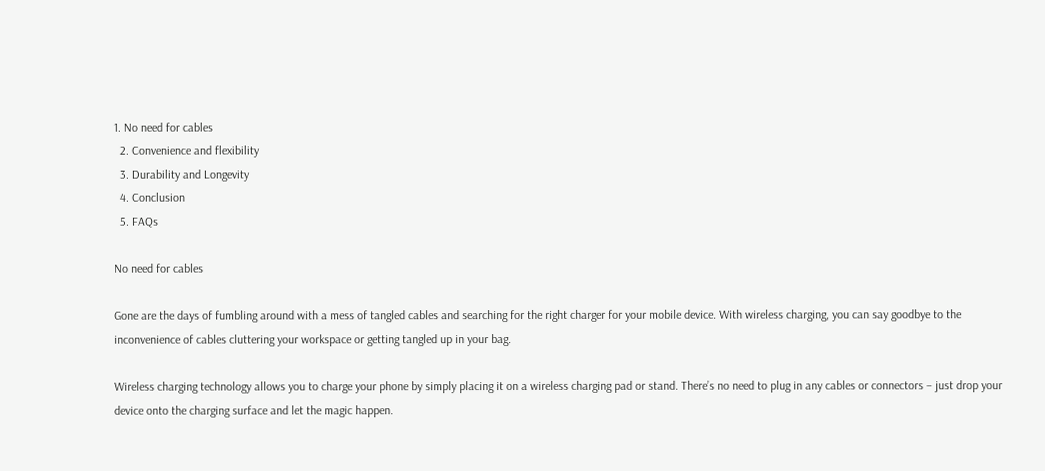1. No need for cables
  2. Convenience and flexibility
  3. Durability and Longevity
  4. Conclusion
  5. FAQs

No need for cables

Gone are the days of fumbling around with a mess of tangled cables and searching for the right charger for your mobile device. With wireless charging, you can say goodbye to the inconvenience of cables cluttering your workspace or getting tangled up in your bag.

Wireless charging technology allows you to charge your phone by simply placing it on a wireless charging pad or stand. There’s no need to plug in any cables or connectors – just drop your device onto the charging surface and let the magic happen.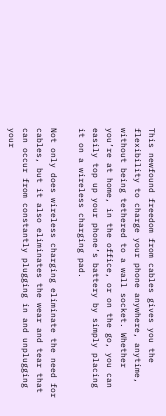This newfound freedom from cables gives you the flexibility to charge your phone anywhere, anytime, without being tethered to a wall socket. Whether you’re at home, in the office, or on the go, you can easily top up your phone’s battery by simply placing it on a wireless charging pad.

Not only does wireless charging eliminate the need for cables, but it also eliminates the wear and tear that can occur from constantly plugging in and unplugging your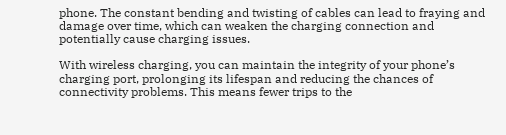phone. The constant bending and twisting of cables can lead to fraying and damage over time, which can weaken the charging connection and potentially cause charging issues.

With wireless charging, you can maintain the integrity of your phone’s charging port, prolonging its lifespan and reducing the chances of connectivity problems. This means fewer trips to the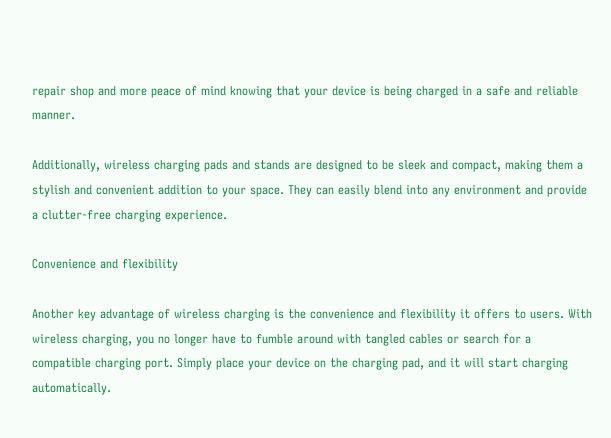repair shop and more peace of mind knowing that your device is being charged in a safe and reliable manner.

Additionally, wireless charging pads and stands are designed to be sleek and compact, making them a stylish and convenient addition to your space. They can easily blend into any environment and provide a clutter-free charging experience.

Convenience and flexibility

Another key advantage of wireless charging is the convenience and flexibility it offers to users. With wireless charging, you no longer have to fumble around with tangled cables or search for a compatible charging port. Simply place your device on the charging pad, and it will start charging automatically.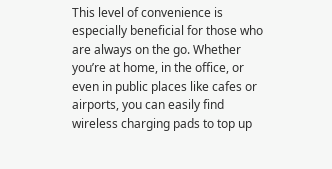This level of convenience is especially beneficial for those who are always on the go. Whether you’re at home, in the office, or even in public places like cafes or airports, you can easily find wireless charging pads to top up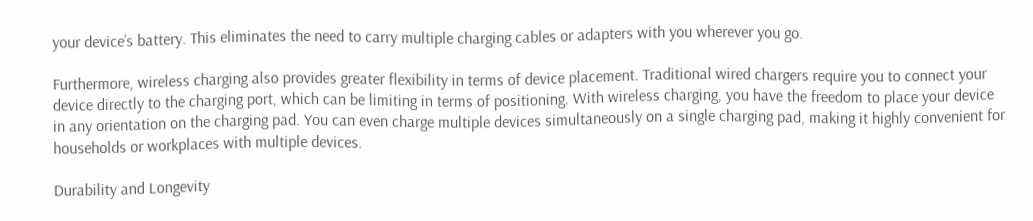your device’s battery. This eliminates the need to carry multiple charging cables or adapters with you wherever you go.

Furthermore, wireless charging also provides greater flexibility in terms of device placement. Traditional wired chargers require you to connect your device directly to the charging port, which can be limiting in terms of positioning. With wireless charging, you have the freedom to place your device in any orientation on the charging pad. You can even charge multiple devices simultaneously on a single charging pad, making it highly convenient for households or workplaces with multiple devices.

Durability and Longevity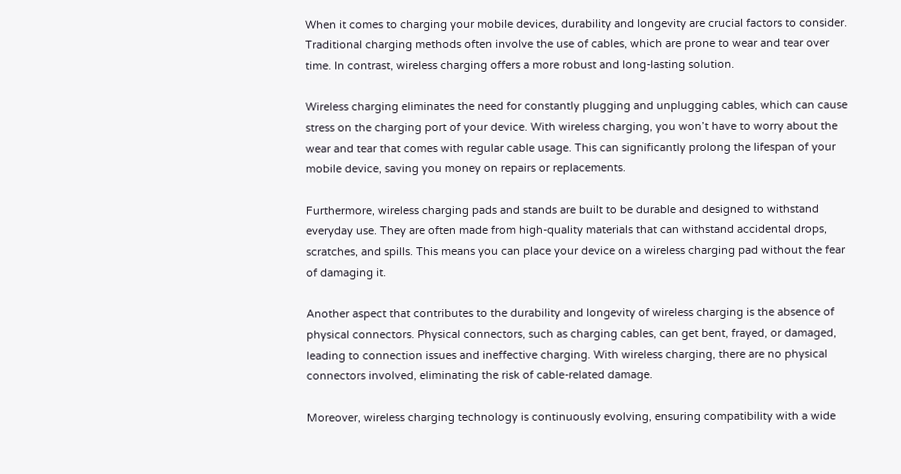When it comes to charging your mobile devices, durability and longevity are crucial factors to consider. Traditional charging methods often involve the use of cables, which are prone to wear and tear over time. In contrast, wireless charging offers a more robust and long-lasting solution.

Wireless charging eliminates the need for constantly plugging and unplugging cables, which can cause stress on the charging port of your device. With wireless charging, you won’t have to worry about the wear and tear that comes with regular cable usage. This can significantly prolong the lifespan of your mobile device, saving you money on repairs or replacements.

Furthermore, wireless charging pads and stands are built to be durable and designed to withstand everyday use. They are often made from high-quality materials that can withstand accidental drops, scratches, and spills. This means you can place your device on a wireless charging pad without the fear of damaging it.

Another aspect that contributes to the durability and longevity of wireless charging is the absence of physical connectors. Physical connectors, such as charging cables, can get bent, frayed, or damaged, leading to connection issues and ineffective charging. With wireless charging, there are no physical connectors involved, eliminating the risk of cable-related damage.

Moreover, wireless charging technology is continuously evolving, ensuring compatibility with a wide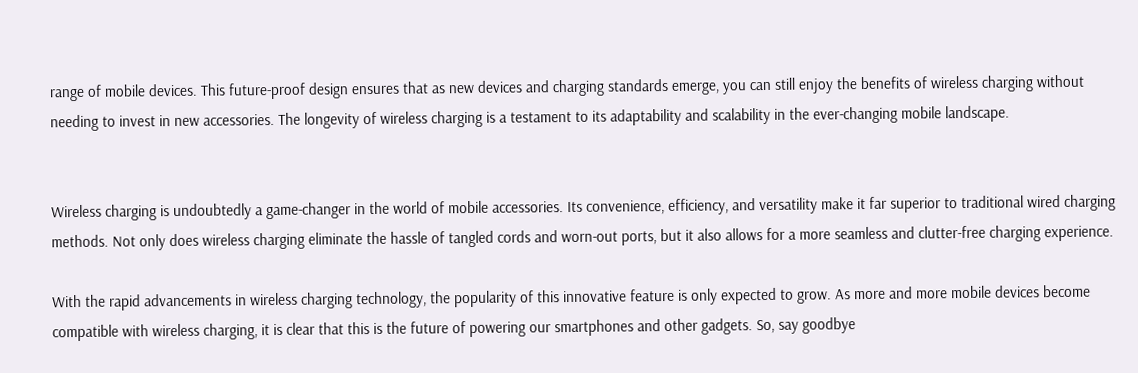range of mobile devices. This future-proof design ensures that as new devices and charging standards emerge, you can still enjoy the benefits of wireless charging without needing to invest in new accessories. The longevity of wireless charging is a testament to its adaptability and scalability in the ever-changing mobile landscape.


Wireless charging is undoubtedly a game-changer in the world of mobile accessories. Its convenience, efficiency, and versatility make it far superior to traditional wired charging methods. Not only does wireless charging eliminate the hassle of tangled cords and worn-out ports, but it also allows for a more seamless and clutter-free charging experience.

With the rapid advancements in wireless charging technology, the popularity of this innovative feature is only expected to grow. As more and more mobile devices become compatible with wireless charging, it is clear that this is the future of powering our smartphones and other gadgets. So, say goodbye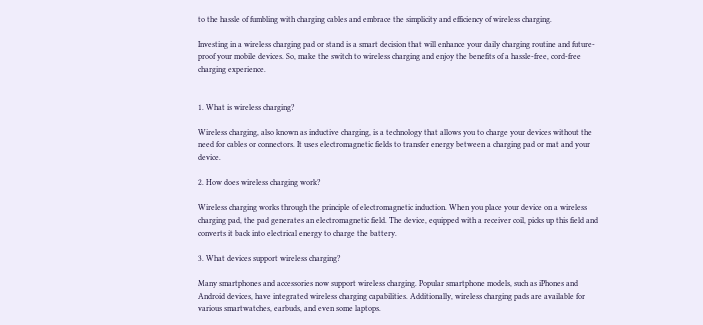to the hassle of fumbling with charging cables and embrace the simplicity and efficiency of wireless charging.

Investing in a wireless charging pad or stand is a smart decision that will enhance your daily charging routine and future-proof your mobile devices. So, make the switch to wireless charging and enjoy the benefits of a hassle-free, cord-free charging experience.


1. What is wireless charging?

Wireless charging, also known as inductive charging, is a technology that allows you to charge your devices without the need for cables or connectors. It uses electromagnetic fields to transfer energy between a charging pad or mat and your device.

2. How does wireless charging work?

Wireless charging works through the principle of electromagnetic induction. When you place your device on a wireless charging pad, the pad generates an electromagnetic field. The device, equipped with a receiver coil, picks up this field and converts it back into electrical energy to charge the battery.

3. What devices support wireless charging?

Many smartphones and accessories now support wireless charging. Popular smartphone models, such as iPhones and Android devices, have integrated wireless charging capabilities. Additionally, wireless charging pads are available for various smartwatches, earbuds, and even some laptops.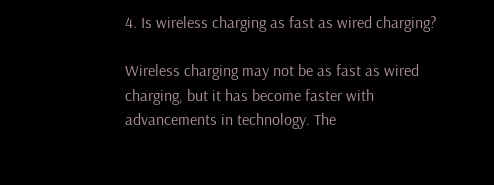4. Is wireless charging as fast as wired charging?

Wireless charging may not be as fast as wired charging, but it has become faster with advancements in technology. The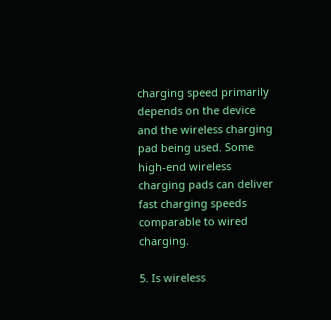charging speed primarily depends on the device and the wireless charging pad being used. Some high-end wireless charging pads can deliver fast charging speeds comparable to wired charging.

5. Is wireless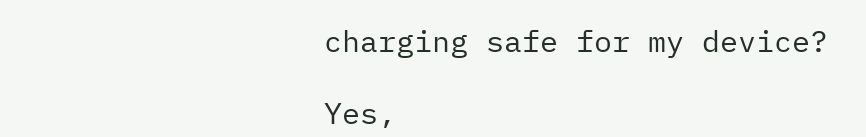charging safe for my device?

Yes,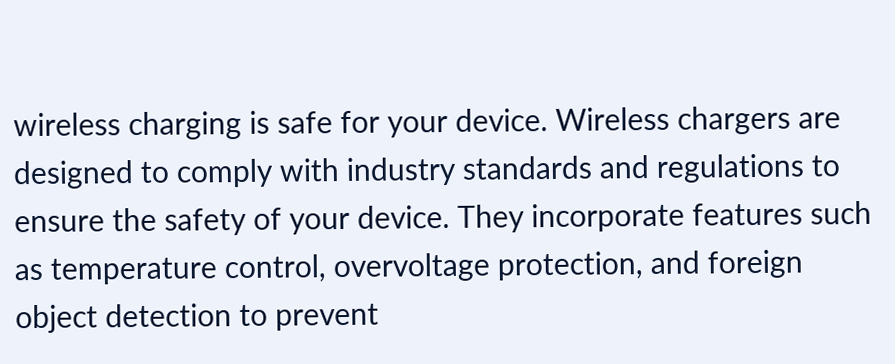wireless charging is safe for your device. Wireless chargers are designed to comply with industry standards and regulations to ensure the safety of your device. They incorporate features such as temperature control, overvoltage protection, and foreign object detection to prevent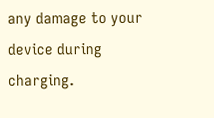any damage to your device during charging.